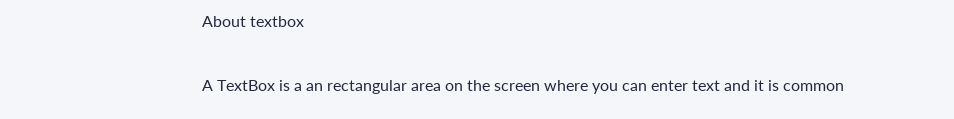About textbox

A TextBox is a an rectangular area on the screen where you can enter text and it is common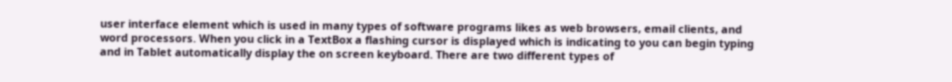user interface element which is used in many types of software programs likes as web browsers, email clients, and word processors. When you click in a TextBox a flashing cursor is displayed which is indicating to you can begin typing and in Tablet automatically display the on screen keyboard. There are two different types of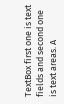TextBox first one is text fields and second one is text areas. A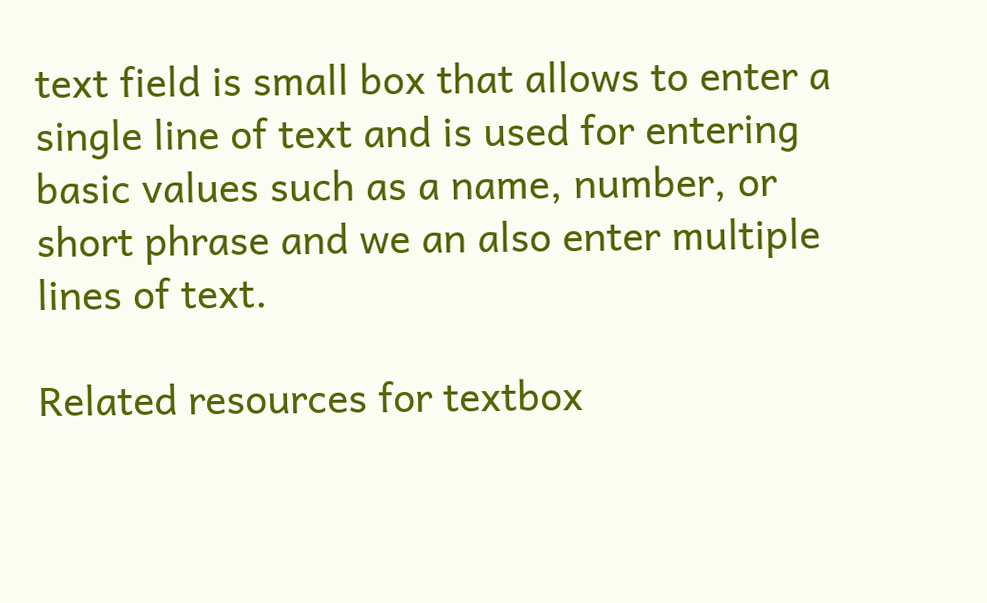text field is small box that allows to enter a single line of text and is used for entering basic values such as a name, number, or short phrase and we an also enter multiple lines of text.

Related resources for textbox